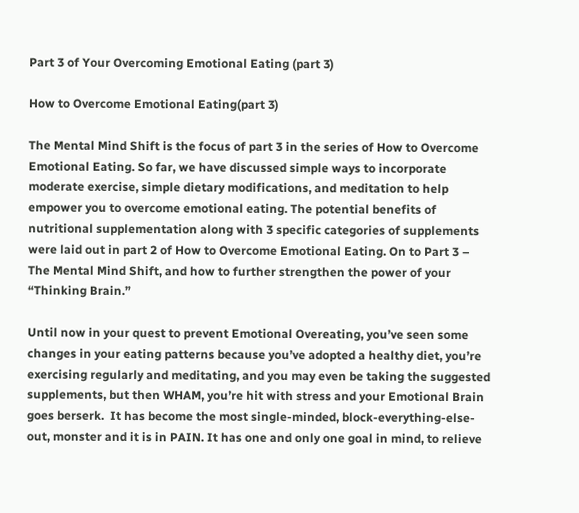Part 3 of Your Overcoming Emotional Eating (part 3)

How to Overcome Emotional Eating(part 3)

The Mental Mind Shift is the focus of part 3 in the series of How to Overcome Emotional Eating. So far, we have discussed simple ways to incorporate moderate exercise, simple dietary modifications, and meditation to help empower you to overcome emotional eating. The potential benefits of nutritional supplementation along with 3 specific categories of supplements were laid out in part 2 of How to Overcome Emotional Eating. On to Part 3 – The Mental Mind Shift, and how to further strengthen the power of your “Thinking Brain.”

Until now in your quest to prevent Emotional Overeating, you’ve seen some changes in your eating patterns because you’ve adopted a healthy diet, you’re exercising regularly and meditating, and you may even be taking the suggested supplements, but then WHAM, you’re hit with stress and your Emotional Brain goes berserk.  It has become the most single-minded, block-everything-else-out, monster and it is in PAIN. It has one and only one goal in mind, to relieve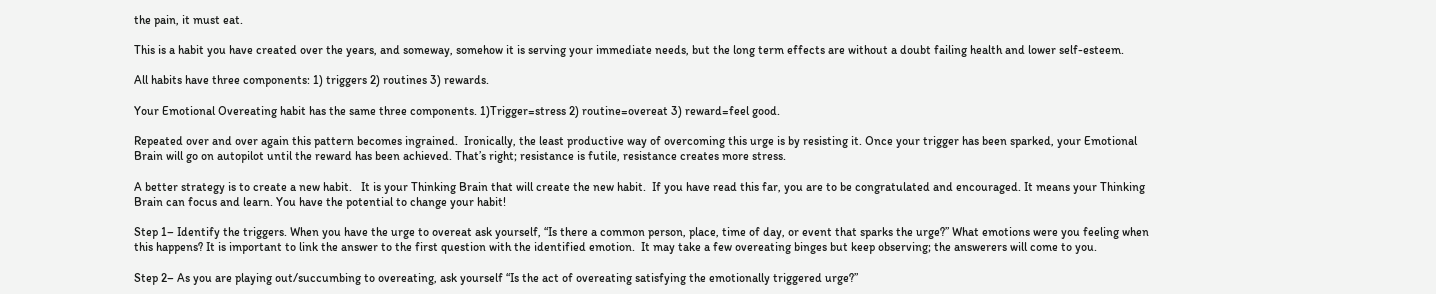the pain, it must eat.

This is a habit you have created over the years, and someway, somehow it is serving your immediate needs, but the long term effects are without a doubt failing health and lower self-esteem.

All habits have three components: 1) triggers 2) routines 3) rewards.

Your Emotional Overeating habit has the same three components. 1)Trigger=stress 2) routine=overeat 3) reward=feel good.

Repeated over and over again this pattern becomes ingrained.  Ironically, the least productive way of overcoming this urge is by resisting it. Once your trigger has been sparked, your Emotional Brain will go on autopilot until the reward has been achieved. That’s right; resistance is futile, resistance creates more stress.

A better strategy is to create a new habit.   It is your Thinking Brain that will create the new habit.  If you have read this far, you are to be congratulated and encouraged. It means your Thinking Brain can focus and learn. You have the potential to change your habit!

Step 1– Identify the triggers. When you have the urge to overeat ask yourself, “Is there a common person, place, time of day, or event that sparks the urge?” What emotions were you feeling when this happens? It is important to link the answer to the first question with the identified emotion.  It may take a few overeating binges but keep observing; the answerers will come to you.

Step 2– As you are playing out/succumbing to overeating, ask yourself “Is the act of overeating satisfying the emotionally triggered urge?”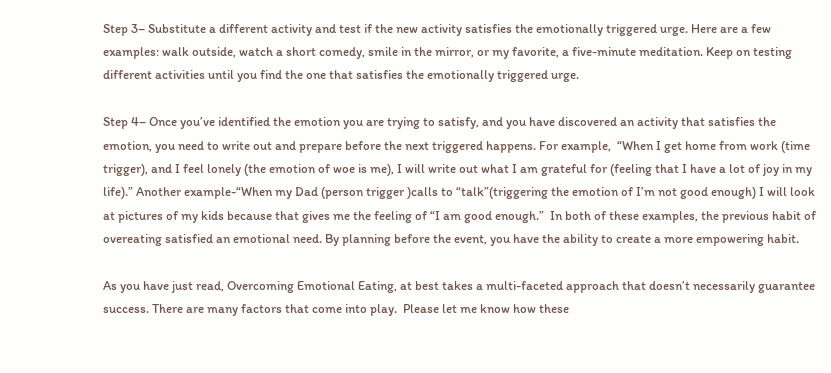Step 3– Substitute a different activity and test if the new activity satisfies the emotionally triggered urge. Here are a few examples: walk outside, watch a short comedy, smile in the mirror, or my favorite, a five-minute meditation. Keep on testing different activities until you find the one that satisfies the emotionally triggered urge.

Step 4– Once you’ve identified the emotion you are trying to satisfy, and you have discovered an activity that satisfies the emotion, you need to write out and prepare before the next triggered happens. For example,  “When I get home from work (time trigger), and I feel lonely (the emotion of woe is me), I will write out what I am grateful for (feeling that I have a lot of joy in my life).” Another example-“When my Dad (person trigger )calls to “talk”(triggering the emotion of I’m not good enough) I will look at pictures of my kids because that gives me the feeling of “I am good enough.”  In both of these examples, the previous habit of overeating satisfied an emotional need. By planning before the event, you have the ability to create a more empowering habit.

As you have just read, Overcoming Emotional Eating, at best takes a multi-faceted approach that doesn’t necessarily guarantee success. There are many factors that come into play.  Please let me know how these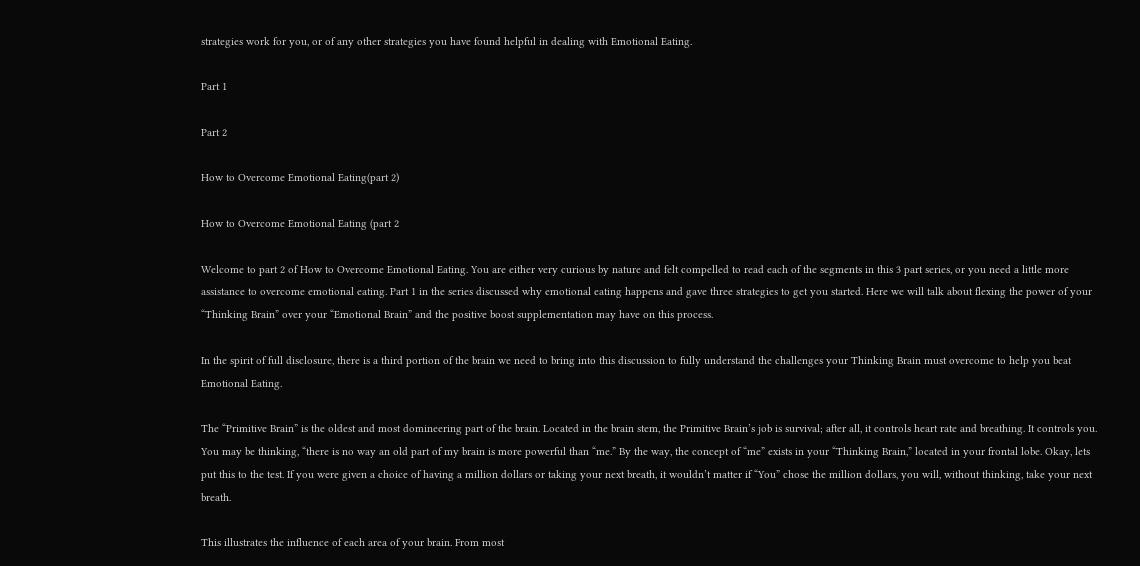strategies work for you, or of any other strategies you have found helpful in dealing with Emotional Eating.

Part 1

Part 2

How to Overcome Emotional Eating(part 2)

How to Overcome Emotional Eating (part 2

Welcome to part 2 of How to Overcome Emotional Eating. You are either very curious by nature and felt compelled to read each of the segments in this 3 part series, or you need a little more assistance to overcome emotional eating. Part 1 in the series discussed why emotional eating happens and gave three strategies to get you started. Here we will talk about flexing the power of your “Thinking Brain” over your “Emotional Brain” and the positive boost supplementation may have on this process.

In the spirit of full disclosure, there is a third portion of the brain we need to bring into this discussion to fully understand the challenges your Thinking Brain must overcome to help you beat Emotional Eating.

The “Primitive Brain” is the oldest and most domineering part of the brain. Located in the brain stem, the Primitive Brain’s job is survival; after all, it controls heart rate and breathing. It controls you. You may be thinking, “there is no way an old part of my brain is more powerful than “me.” By the way, the concept of “me” exists in your “Thinking Brain,” located in your frontal lobe. Okay, lets put this to the test. If you were given a choice of having a million dollars or taking your next breath, it wouldn’t matter if “You” chose the million dollars, you will, without thinking, take your next breath.

This illustrates the influence of each area of your brain. From most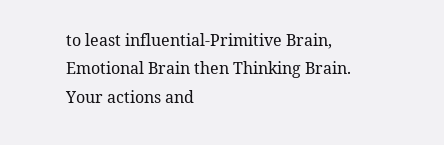to least influential-Primitive Brain, Emotional Brain then Thinking Brain. Your actions and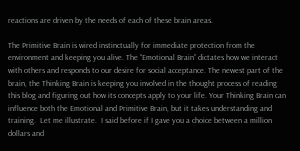reactions are driven by the needs of each of these brain areas.

The Primitive Brain is wired instinctually for immediate protection from the environment and keeping you alive. The “Emotional Brain” dictates how we interact with others and responds to our desire for social acceptance. The newest part of the brain, the Thinking Brain is keeping you involved in the thought process of reading this blog and figuring out how its concepts apply to your life. Your Thinking Brain can influence both the Emotional and Primitive Brain, but it takes understanding and training.  Let me illustrate.  I said before if I gave you a choice between a million dollars and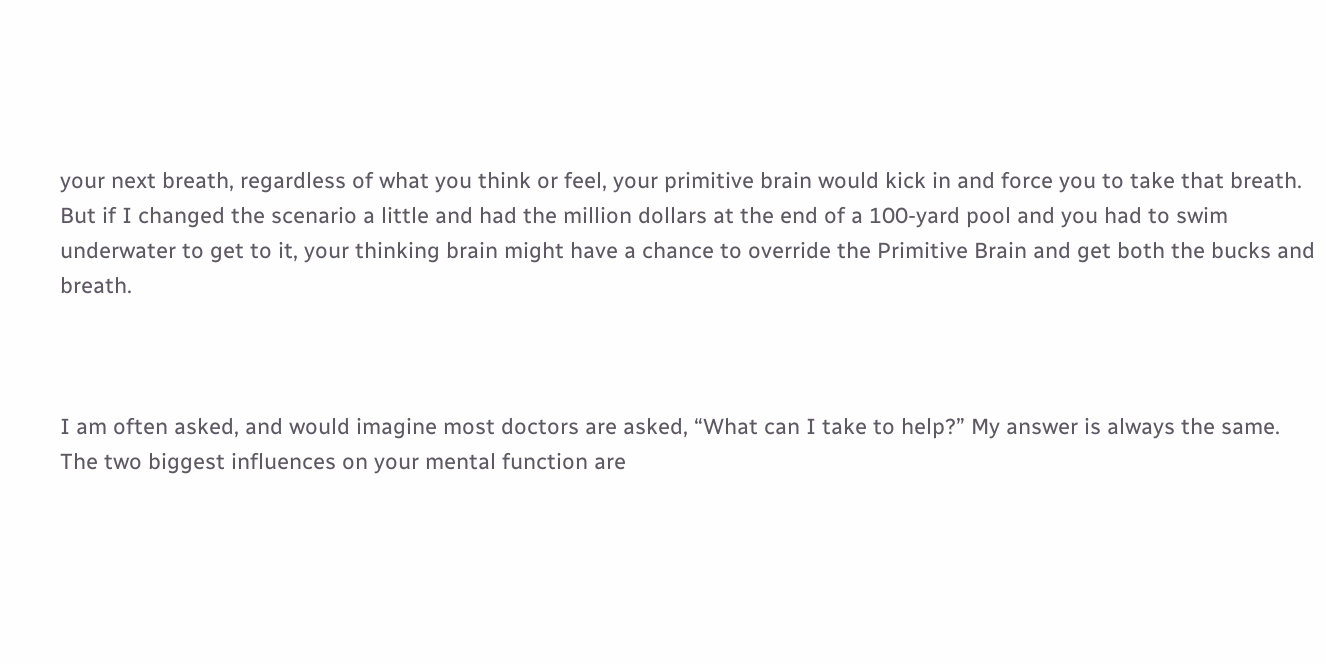your next breath, regardless of what you think or feel, your primitive brain would kick in and force you to take that breath. But if I changed the scenario a little and had the million dollars at the end of a 100-yard pool and you had to swim underwater to get to it, your thinking brain might have a chance to override the Primitive Brain and get both the bucks and breath.



I am often asked, and would imagine most doctors are asked, “What can I take to help?” My answer is always the same. The two biggest influences on your mental function are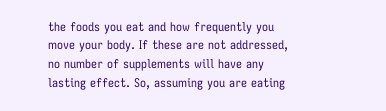the foods you eat and how frequently you move your body. If these are not addressed, no number of supplements will have any lasting effect. So, assuming you are eating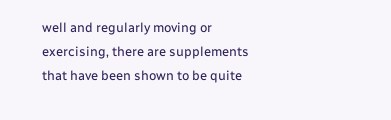well and regularly moving or exercising, there are supplements that have been shown to be quite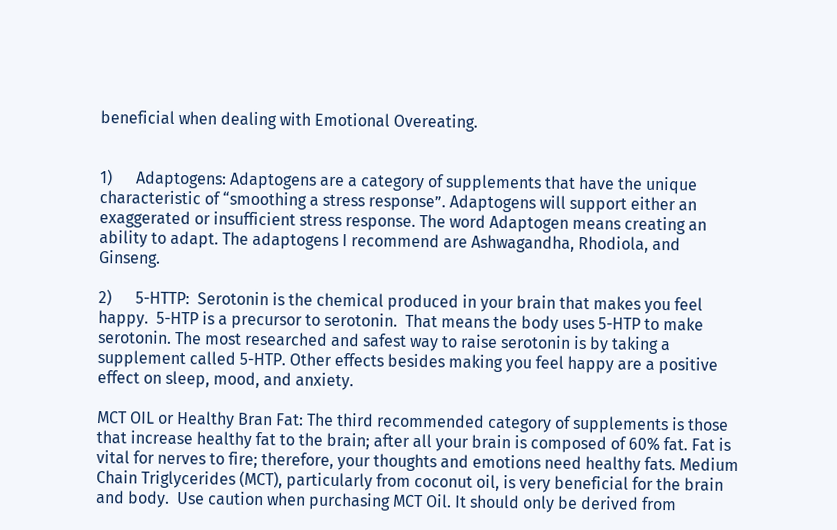beneficial when dealing with Emotional Overeating.


1)      Adaptogens: Adaptogens are a category of supplements that have the unique characteristic of “smoothing a stress response”. Adaptogens will support either an exaggerated or insufficient stress response. The word Adaptogen means creating an ability to adapt. The adaptogens I recommend are Ashwagandha, Rhodiola, and Ginseng.

2)      5-HTTP:  Serotonin is the chemical produced in your brain that makes you feel happy.  5-HTP is a precursor to serotonin.  That means the body uses 5-HTP to make serotonin. The most researched and safest way to raise serotonin is by taking a supplement called 5-HTP. Other effects besides making you feel happy are a positive effect on sleep, mood, and anxiety.

MCT OIL or Healthy Bran Fat: The third recommended category of supplements is those that increase healthy fat to the brain; after all your brain is composed of 60% fat. Fat is vital for nerves to fire; therefore, your thoughts and emotions need healthy fats. Medium Chain Triglycerides (MCT), particularly from coconut oil, is very beneficial for the brain and body.  Use caution when purchasing MCT Oil. It should only be derived from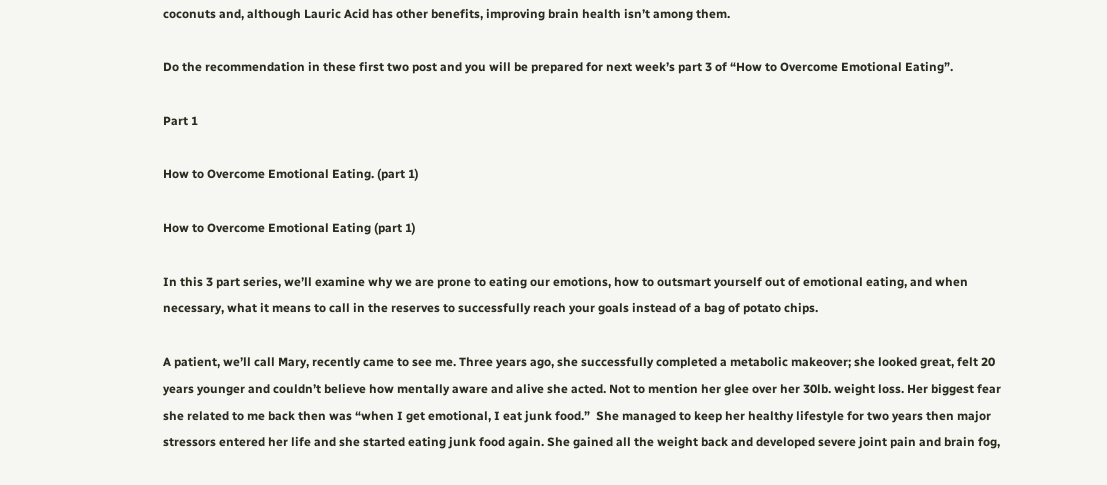coconuts and, although Lauric Acid has other benefits, improving brain health isn’t among them.

Do the recommendation in these first two post and you will be prepared for next week’s part 3 of “How to Overcome Emotional Eating”.

Part 1

How to Overcome Emotional Eating. (part 1)

How to Overcome Emotional Eating (part 1)

In this 3 part series, we’ll examine why we are prone to eating our emotions, how to outsmart yourself out of emotional eating, and when necessary, what it means to call in the reserves to successfully reach your goals instead of a bag of potato chips.

A patient, we’ll call Mary, recently came to see me. Three years ago, she successfully completed a metabolic makeover; she looked great, felt 20 years younger and couldn’t believe how mentally aware and alive she acted. Not to mention her glee over her 30lb. weight loss. Her biggest fear she related to me back then was “when I get emotional, I eat junk food.”  She managed to keep her healthy lifestyle for two years then major stressors entered her life and she started eating junk food again. She gained all the weight back and developed severe joint pain and brain fog,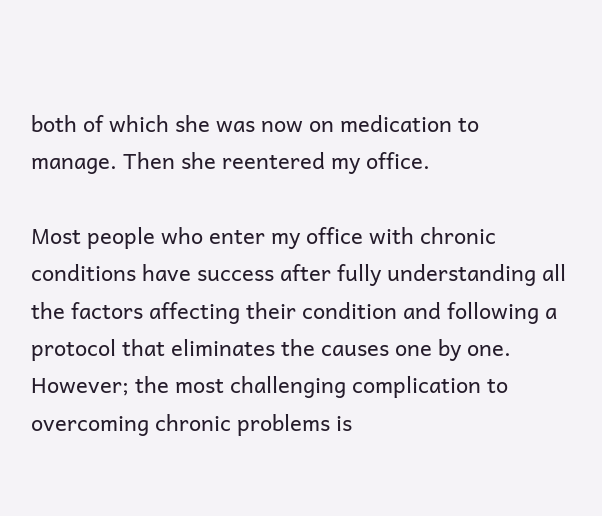both of which she was now on medication to manage. Then she reentered my office.

Most people who enter my office with chronic conditions have success after fully understanding all the factors affecting their condition and following a protocol that eliminates the causes one by one.  However; the most challenging complication to overcoming chronic problems is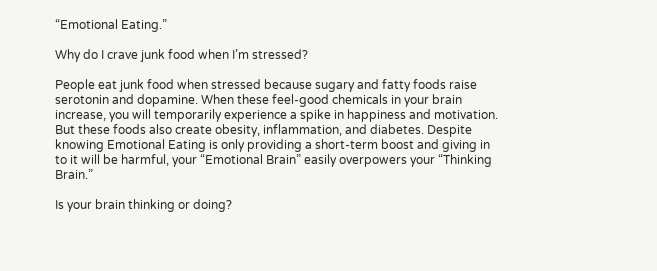“Emotional Eating.”

Why do I crave junk food when I’m stressed?

People eat junk food when stressed because sugary and fatty foods raise serotonin and dopamine. When these feel-good chemicals in your brain increase, you will temporarily experience a spike in happiness and motivation. But these foods also create obesity, inflammation, and diabetes. Despite knowing Emotional Eating is only providing a short-term boost and giving in to it will be harmful, your “Emotional Brain” easily overpowers your “Thinking Brain.”

Is your brain thinking or doing?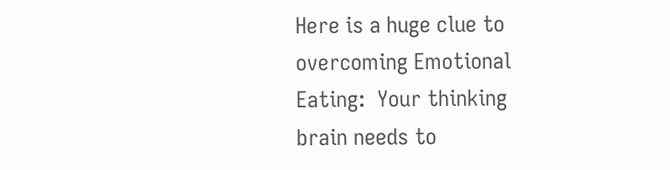Here is a huge clue to overcoming Emotional Eating:  Your thinking brain needs to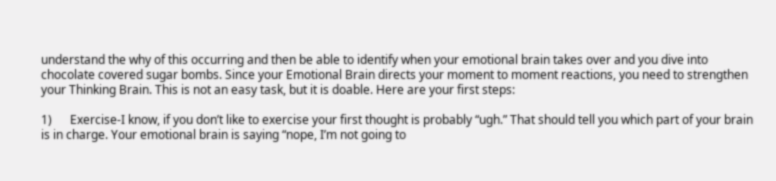understand the why of this occurring and then be able to identify when your emotional brain takes over and you dive into chocolate covered sugar bombs. Since your Emotional Brain directs your moment to moment reactions, you need to strengthen your Thinking Brain. This is not an easy task, but it is doable. Here are your first steps:

1)      Exercise-I know, if you don’t like to exercise your first thought is probably “ugh.” That should tell you which part of your brain is in charge. Your emotional brain is saying “nope, I’m not going to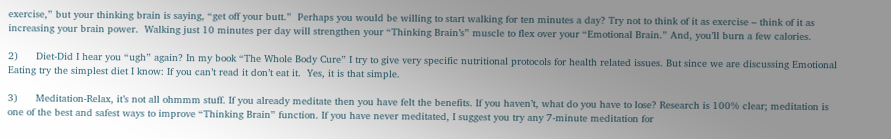exercise,” but your thinking brain is saying, “get off your butt.”  Perhaps you would be willing to start walking for ten minutes a day? Try not to think of it as exercise – think of it as increasing your brain power.  Walking just 10 minutes per day will strengthen your “Thinking Brain’s” muscle to flex over your “Emotional Brain.” And, you’ll burn a few calories.

2)      Diet-Did I hear you “ugh” again? In my book “The Whole Body Cure” I try to give very specific nutritional protocols for health related issues. But since we are discussing Emotional Eating try the simplest diet I know: If you can’t read it don’t eat it.  Yes, it is that simple.

3)      Meditation-Relax, it’s not all ohmmm stuff. If you already meditate then you have felt the benefits. If you haven’t, what do you have to lose? Research is 100% clear; meditation is one of the best and safest ways to improve “Thinking Brain” function. If you have never meditated, I suggest you try any 7-minute meditation for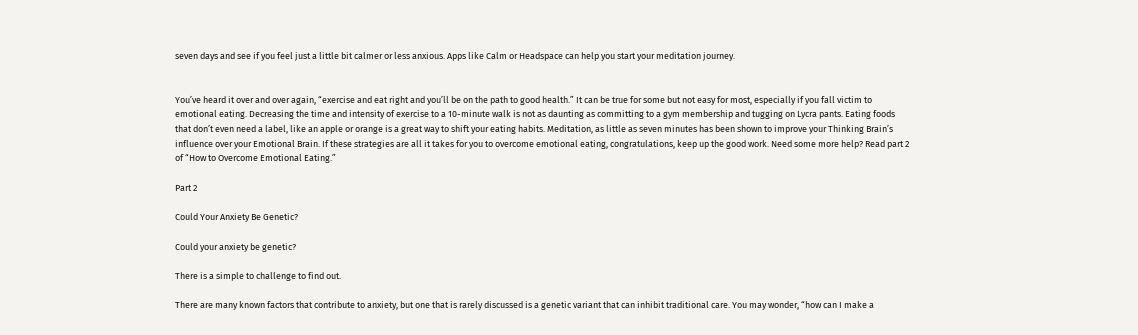seven days and see if you feel just a little bit calmer or less anxious. Apps like Calm or Headspace can help you start your meditation journey.


You’ve heard it over and over again, “exercise and eat right and you’ll be on the path to good health.” It can be true for some but not easy for most, especially if you fall victim to emotional eating. Decreasing the time and intensity of exercise to a 10-minute walk is not as daunting as committing to a gym membership and tugging on Lycra pants. Eating foods that don’t even need a label, like an apple or orange is a great way to shift your eating habits. Meditation, as little as seven minutes has been shown to improve your Thinking Brain’s influence over your Emotional Brain. If these strategies are all it takes for you to overcome emotional eating, congratulations, keep up the good work. Need some more help? Read part 2 of “How to Overcome Emotional Eating.”

Part 2

Could Your Anxiety Be Genetic?

Could your anxiety be genetic?

There is a simple to challenge to find out.

There are many known factors that contribute to anxiety, but one that is rarely discussed is a genetic variant that can inhibit traditional care. You may wonder, “how can I make a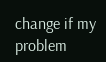change if my problem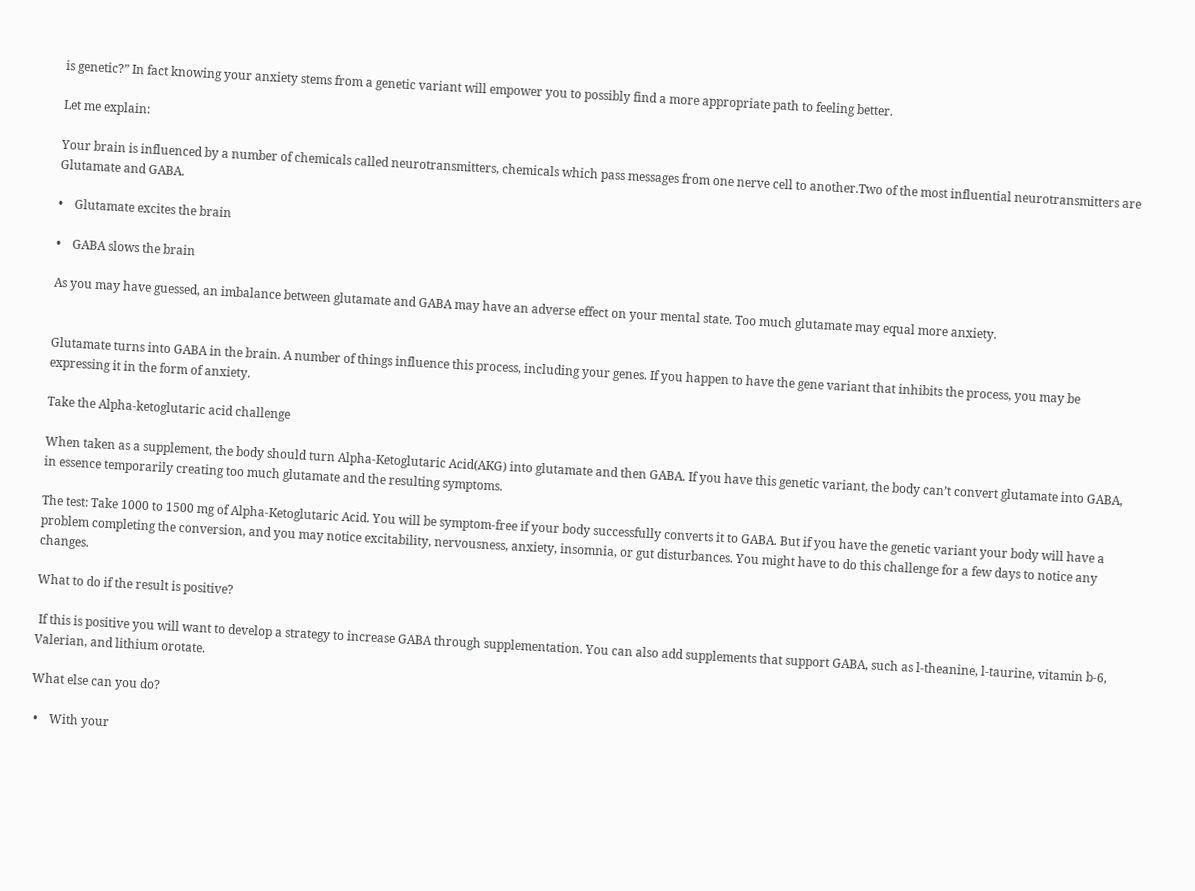is genetic?” In fact knowing your anxiety stems from a genetic variant will empower you to possibly find a more appropriate path to feeling better.

Let me explain:

Your brain is influenced by a number of chemicals called neurotransmitters, chemicals which pass messages from one nerve cell to another.Two of the most influential neurotransmitters are Glutamate and GABA.

•    Glutamate excites the brain

•    GABA slows the brain

As you may have guessed, an imbalance between glutamate and GABA may have an adverse effect on your mental state. Too much glutamate may equal more anxiety.


Glutamate turns into GABA in the brain. A number of things influence this process, including your genes. If you happen to have the gene variant that inhibits the process, you may be expressing it in the form of anxiety.

Take the Alpha-ketoglutaric acid challenge

When taken as a supplement, the body should turn Alpha-Ketoglutaric Acid(AKG) into glutamate and then GABA. If you have this genetic variant, the body can’t convert glutamate into GABA, in essence temporarily creating too much glutamate and the resulting symptoms.

The test: Take 1000 to 1500 mg of Alpha-Ketoglutaric Acid. You will be symptom-free if your body successfully converts it to GABA. But if you have the genetic variant your body will have a problem completing the conversion, and you may notice excitability, nervousness, anxiety, insomnia, or gut disturbances. You might have to do this challenge for a few days to notice any changes.

What to do if the result is positive?

 If this is positive you will want to develop a strategy to increase GABA through supplementation. You can also add supplements that support GABA, such as l-theanine, l-taurine, vitamin b-6, Valerian, and lithium orotate.

What else can you do?

 •    With your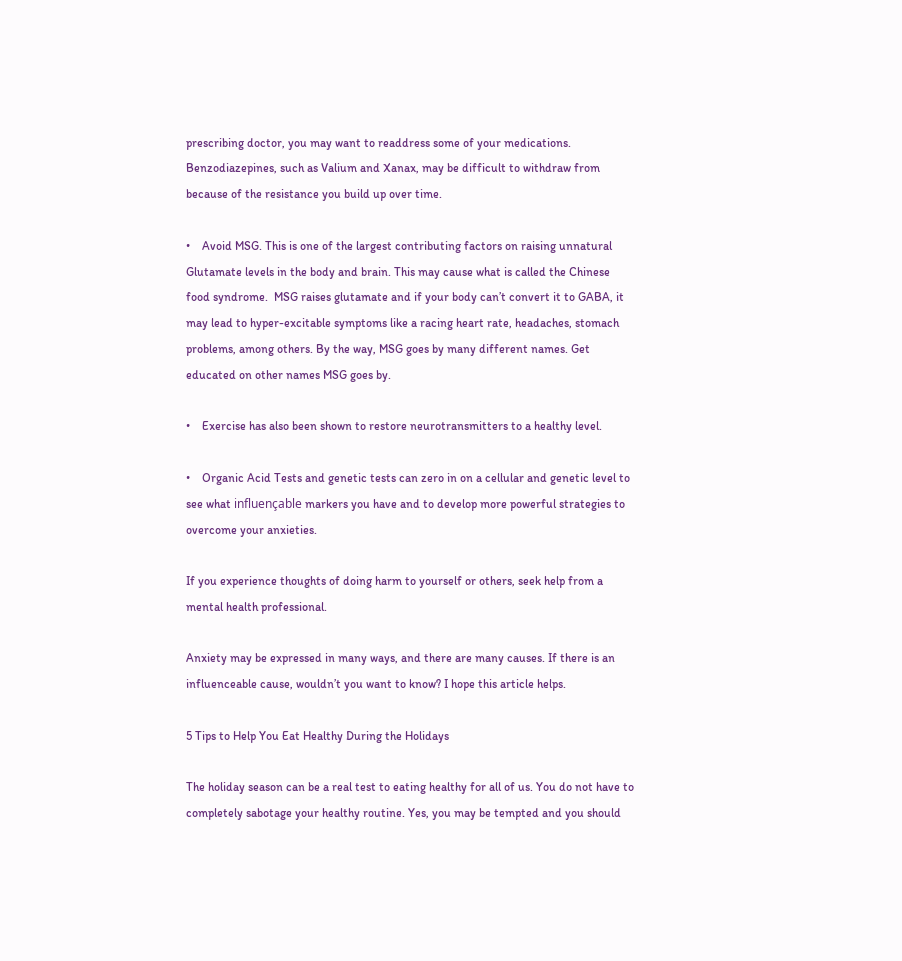prescribing doctor, you may want to readdress some of your medications. Benzodiazepines, such as Valium and Xanax, may be difficult to withdraw from because of the resistance you build up over time.

•    Avoid MSG. This is one of the largest contributing factors on raising unnatural Glutamate levels in the body and brain. This may cause what is called the Chinese food syndrome.  MSG raises glutamate and if your body can’t convert it to GABA, it may lead to hyper-excitable symptoms like a racing heart rate, headaches, stomach problems, among others. By the way, MSG goes by many different names. Get educated on other names MSG goes by.

•    Exercise has also been shown to restore neurotransmitters to a healthy level.

•    Organic Acid Tests and genetic tests can zero in on a cellular and genetic level to see what influençable markers you have and to develop more powerful strategies to overcome your anxieties.

If you experience thoughts of doing harm to yourself or others, seek help from a mental health professional.

Anxiety may be expressed in many ways, and there are many causes. If there is an influenceable cause, wouldn’t you want to know? I hope this article helps.

5 Tips to Help You Eat Healthy During the Holidays

The holiday season can be a real test to eating healthy for all of us. You do not have to completely sabotage your healthy routine. Yes, you may be tempted and you should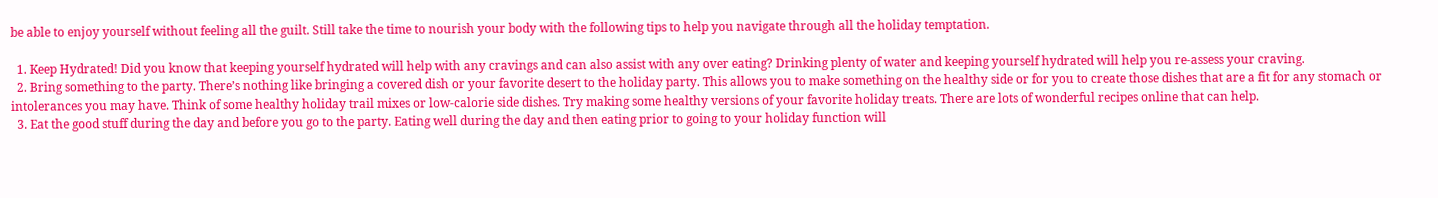be able to enjoy yourself without feeling all the guilt. Still take the time to nourish your body with the following tips to help you navigate through all the holiday temptation.

  1. Keep Hydrated! Did you know that keeping yourself hydrated will help with any cravings and can also assist with any over eating? Drinking plenty of water and keeping yourself hydrated will help you re-assess your craving.
  2. Bring something to the party. There’s nothing like bringing a covered dish or your favorite desert to the holiday party. This allows you to make something on the healthy side or for you to create those dishes that are a fit for any stomach or intolerances you may have. Think of some healthy holiday trail mixes or low-calorie side dishes. Try making some healthy versions of your favorite holiday treats. There are lots of wonderful recipes online that can help.
  3. Eat the good stuff during the day and before you go to the party. Eating well during the day and then eating prior to going to your holiday function will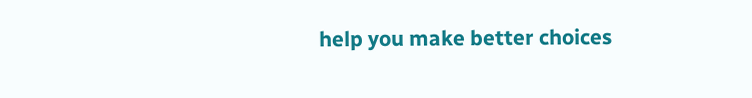help you make better choices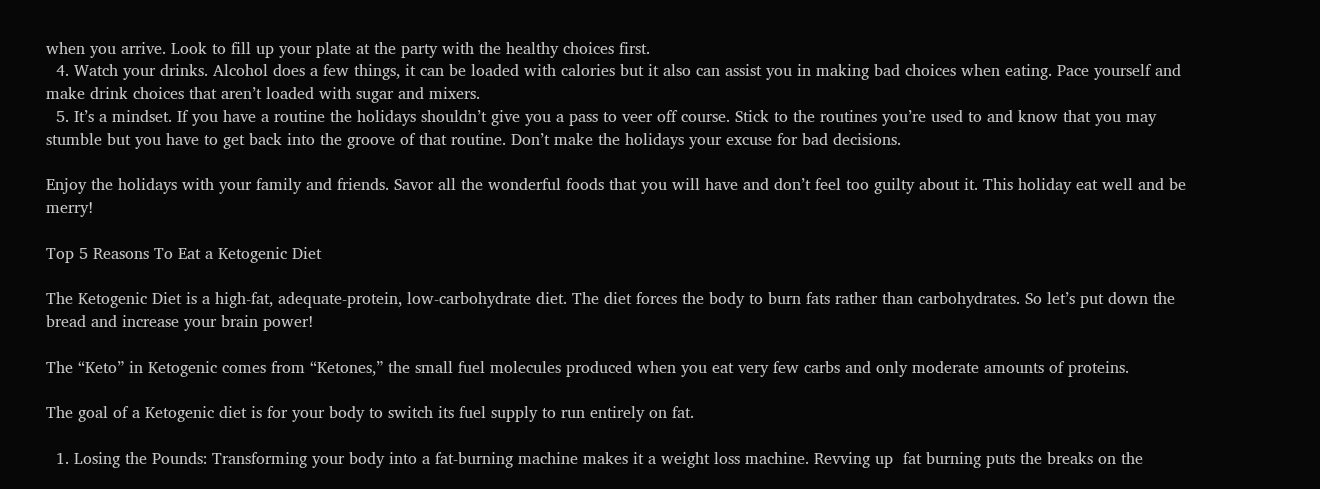when you arrive. Look to fill up your plate at the party with the healthy choices first.
  4. Watch your drinks. Alcohol does a few things, it can be loaded with calories but it also can assist you in making bad choices when eating. Pace yourself and make drink choices that aren’t loaded with sugar and mixers.
  5. It’s a mindset. If you have a routine the holidays shouldn’t give you a pass to veer off course. Stick to the routines you’re used to and know that you may stumble but you have to get back into the groove of that routine. Don’t make the holidays your excuse for bad decisions.

Enjoy the holidays with your family and friends. Savor all the wonderful foods that you will have and don’t feel too guilty about it. This holiday eat well and be merry!

Top 5 Reasons To Eat a Ketogenic Diet

The Ketogenic Diet is a high-fat, adequate-protein, low-carbohydrate diet. The diet forces the body to burn fats rather than carbohydrates. So let’s put down the bread and increase your brain power!

The “Keto” in Ketogenic comes from “Ketones,” the small fuel molecules produced when you eat very few carbs and only moderate amounts of proteins.

The goal of a Ketogenic diet is for your body to switch its fuel supply to run entirely on fat.

  1. Losing the Pounds: Transforming your body into a fat-burning machine makes it a weight loss machine. Revving up  fat burning puts the breaks on the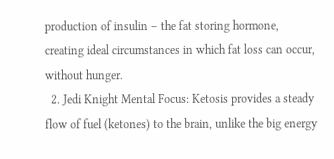production of insulin – the fat storing hormone, creating ideal circumstances in which fat loss can occur, without hunger.
  2. Jedi Knight Mental Focus: Ketosis provides a steady flow of fuel (ketones) to the brain, unlike the big energy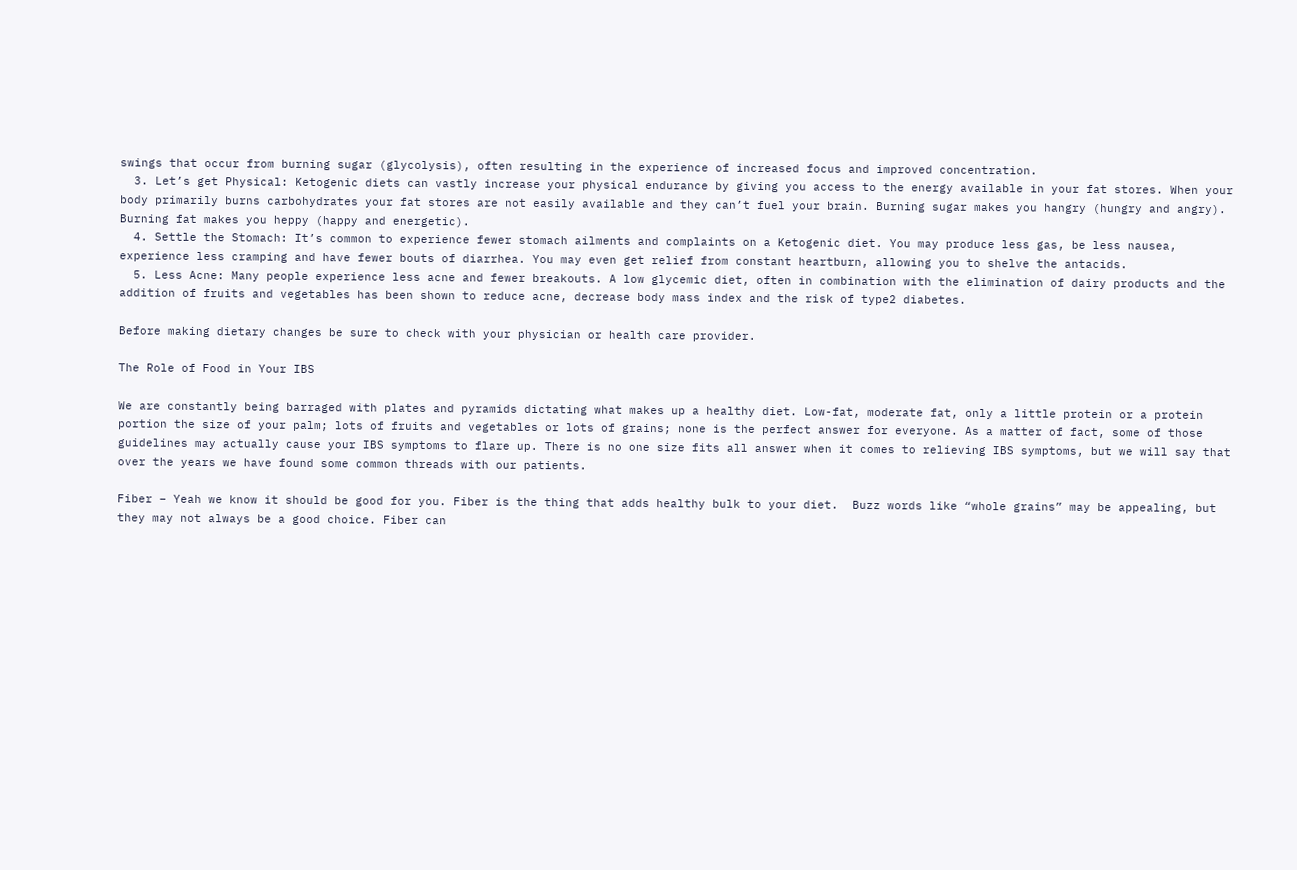swings that occur from burning sugar (glycolysis), often resulting in the experience of increased focus and improved concentration.
  3. Let’s get Physical: Ketogenic diets can vastly increase your physical endurance by giving you access to the energy available in your fat stores. When your body primarily burns carbohydrates your fat stores are not easily available and they can’t fuel your brain. Burning sugar makes you hangry (hungry and angry). Burning fat makes you heppy (happy and energetic).
  4. Settle the Stomach: It’s common to experience fewer stomach ailments and complaints on a Ketogenic diet. You may produce less gas, be less nausea, experience less cramping and have fewer bouts of diarrhea. You may even get relief from constant heartburn, allowing you to shelve the antacids.
  5. Less Acne: Many people experience less acne and fewer breakouts. A low glycemic diet, often in combination with the elimination of dairy products and the addition of fruits and vegetables has been shown to reduce acne, decrease body mass index and the risk of type2 diabetes.

Before making dietary changes be sure to check with your physician or health care provider.

The Role of Food in Your IBS

We are constantly being barraged with plates and pyramids dictating what makes up a healthy diet. Low-fat, moderate fat, only a little protein or a protein portion the size of your palm; lots of fruits and vegetables or lots of grains; none is the perfect answer for everyone. As a matter of fact, some of those guidelines may actually cause your IBS symptoms to flare up. There is no one size fits all answer when it comes to relieving IBS symptoms, but we will say that over the years we have found some common threads with our patients.

Fiber – Yeah we know it should be good for you. Fiber is the thing that adds healthy bulk to your diet.  Buzz words like “whole grains” may be appealing, but they may not always be a good choice. Fiber can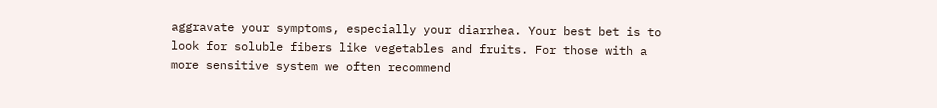aggravate your symptoms, especially your diarrhea. Your best bet is to look for soluble fibers like vegetables and fruits. For those with a more sensitive system we often recommend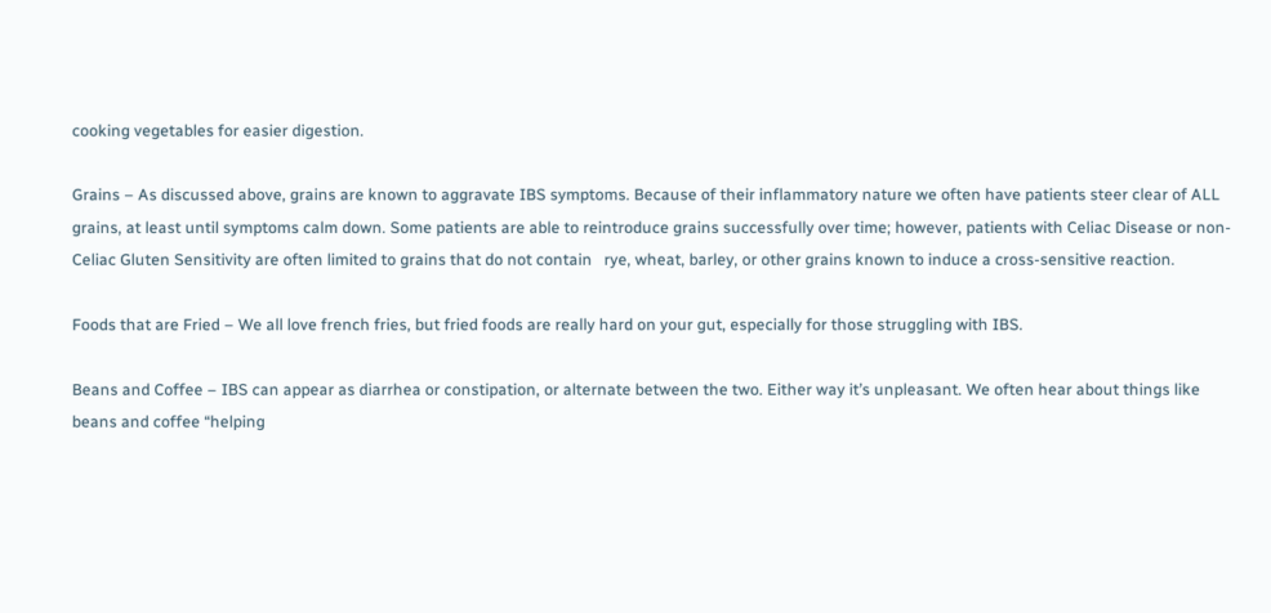cooking vegetables for easier digestion.

Grains – As discussed above, grains are known to aggravate IBS symptoms. Because of their inflammatory nature we often have patients steer clear of ALL grains, at least until symptoms calm down. Some patients are able to reintroduce grains successfully over time; however, patients with Celiac Disease or non-Celiac Gluten Sensitivity are often limited to grains that do not contain   rye, wheat, barley, or other grains known to induce a cross-sensitive reaction.

Foods that are Fried – We all love french fries, but fried foods are really hard on your gut, especially for those struggling with IBS.

Beans and Coffee – IBS can appear as diarrhea or constipation, or alternate between the two. Either way it’s unpleasant. We often hear about things like beans and coffee “helping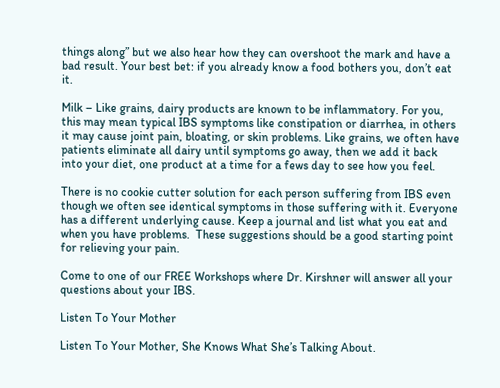things along” but we also hear how they can overshoot the mark and have a bad result. Your best bet: if you already know a food bothers you, don’t eat it.

Milk – Like grains, dairy products are known to be inflammatory. For you, this may mean typical IBS symptoms like constipation or diarrhea, in others it may cause joint pain, bloating, or skin problems. Like grains, we often have patients eliminate all dairy until symptoms go away, then we add it back into your diet, one product at a time for a fews day to see how you feel.

There is no cookie cutter solution for each person suffering from IBS even though we often see identical symptoms in those suffering with it. Everyone has a different underlying cause. Keep a journal and list what you eat and when you have problems.  These suggestions should be a good starting point for relieving your pain.

Come to one of our FREE Workshops where Dr. Kirshner will answer all your questions about your IBS.

Listen To Your Mother

Listen To Your Mother, She Knows What She’s Talking About.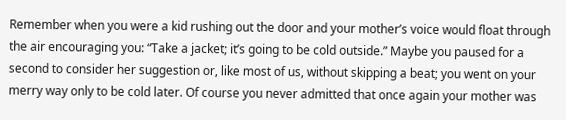Remember when you were a kid rushing out the door and your mother’s voice would float through the air encouraging you: “Take a jacket; it’s going to be cold outside.” Maybe you paused for a second to consider her suggestion or, like most of us, without skipping a beat; you went on your merry way only to be cold later. Of course you never admitted that once again your mother was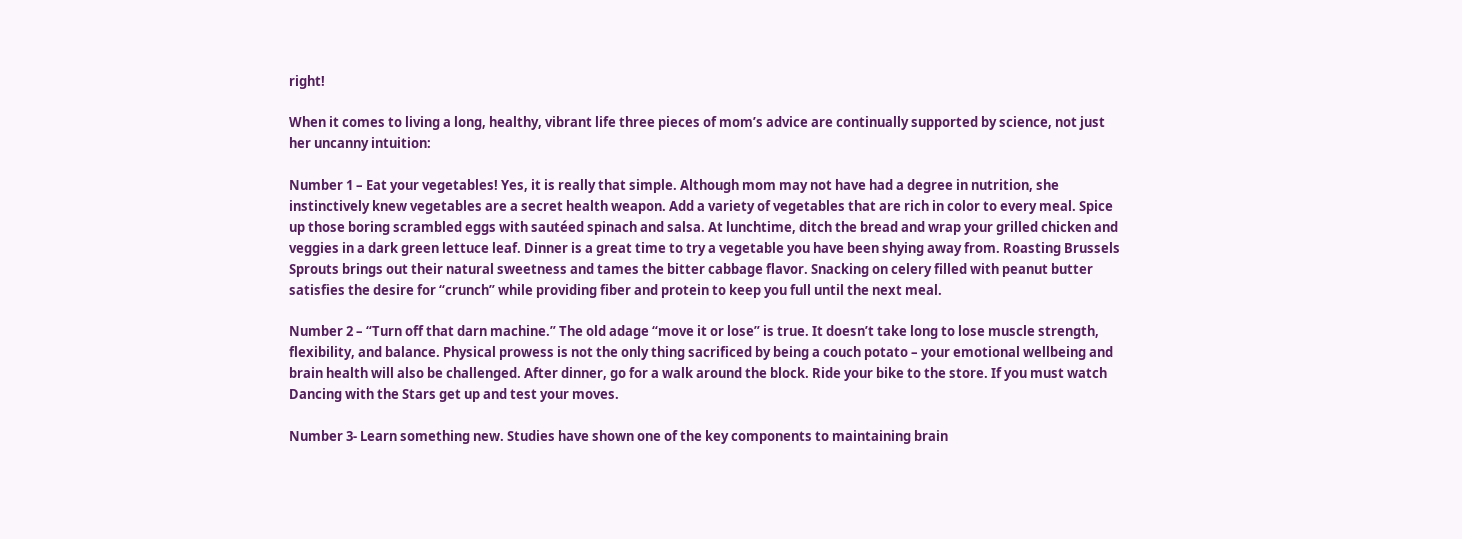right!

When it comes to living a long, healthy, vibrant life three pieces of mom’s advice are continually supported by science, not just her uncanny intuition:

Number 1 – Eat your vegetables! Yes, it is really that simple. Although mom may not have had a degree in nutrition, she instinctively knew vegetables are a secret health weapon. Add a variety of vegetables that are rich in color to every meal. Spice up those boring scrambled eggs with sautéed spinach and salsa. At lunchtime, ditch the bread and wrap your grilled chicken and veggies in a dark green lettuce leaf. Dinner is a great time to try a vegetable you have been shying away from. Roasting Brussels Sprouts brings out their natural sweetness and tames the bitter cabbage flavor. Snacking on celery filled with peanut butter satisfies the desire for “crunch” while providing fiber and protein to keep you full until the next meal.

Number 2 – “Turn off that darn machine.” The old adage “move it or lose” is true. It doesn’t take long to lose muscle strength, flexibility, and balance. Physical prowess is not the only thing sacrificed by being a couch potato – your emotional wellbeing and brain health will also be challenged. After dinner, go for a walk around the block. Ride your bike to the store. If you must watch Dancing with the Stars get up and test your moves.

Number 3- Learn something new. Studies have shown one of the key components to maintaining brain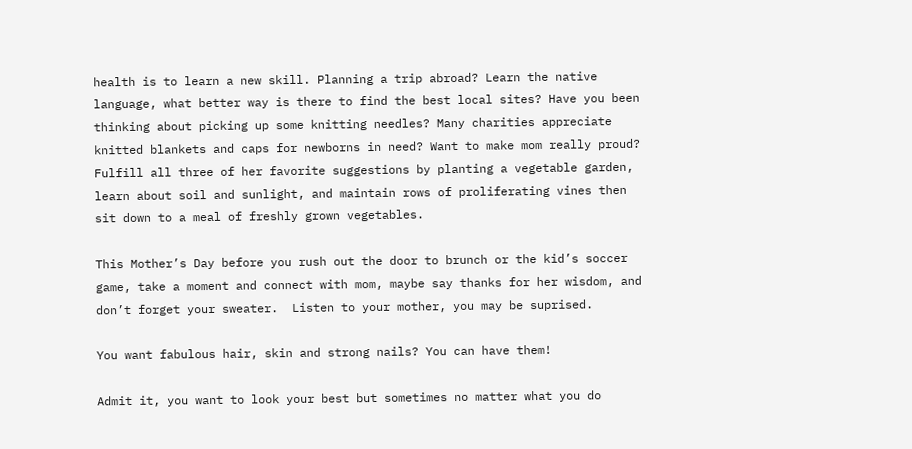health is to learn a new skill. Planning a trip abroad? Learn the native language, what better way is there to find the best local sites? Have you been thinking about picking up some knitting needles? Many charities appreciate knitted blankets and caps for newborns in need? Want to make mom really proud? Fulfill all three of her favorite suggestions by planting a vegetable garden, learn about soil and sunlight, and maintain rows of proliferating vines then sit down to a meal of freshly grown vegetables.

This Mother’s Day before you rush out the door to brunch or the kid’s soccer game, take a moment and connect with mom, maybe say thanks for her wisdom, and don’t forget your sweater.  Listen to your mother, you may be suprised.

You want fabulous hair, skin and strong nails? You can have them!

Admit it, you want to look your best but sometimes no matter what you do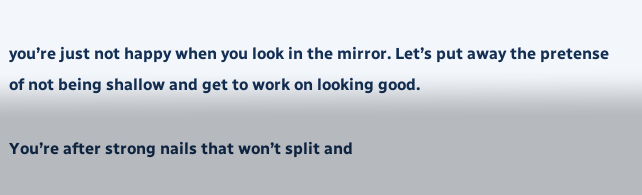you’re just not happy when you look in the mirror. Let’s put away the pretense of not being shallow and get to work on looking good.

You’re after strong nails that won’t split and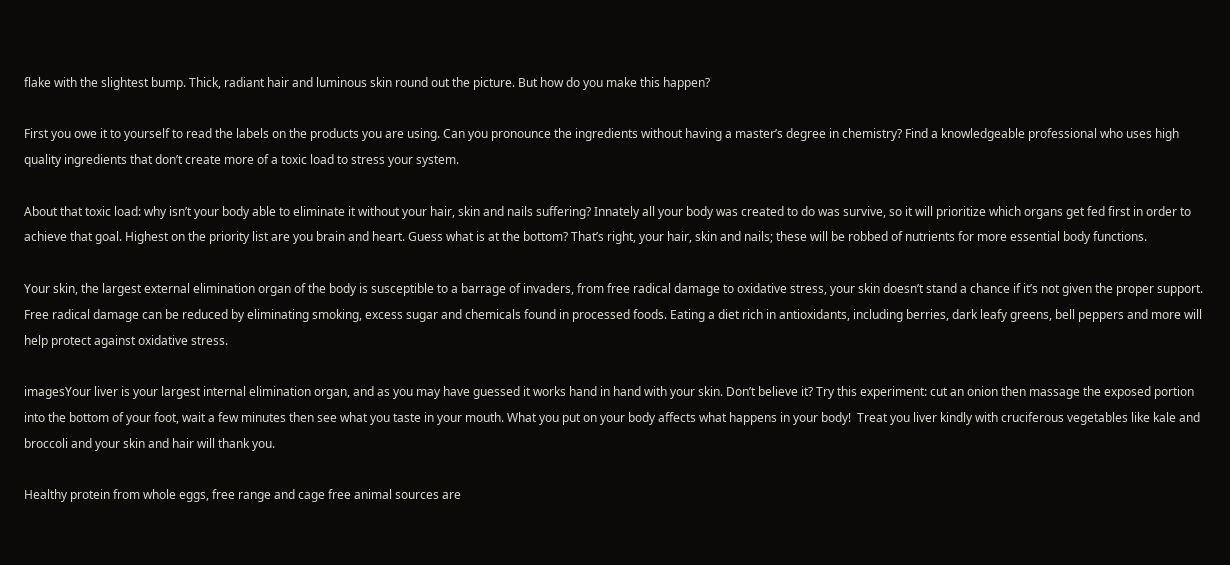flake with the slightest bump. Thick, radiant hair and luminous skin round out the picture. But how do you make this happen?

First you owe it to yourself to read the labels on the products you are using. Can you pronounce the ingredients without having a master’s degree in chemistry? Find a knowledgeable professional who uses high quality ingredients that don’t create more of a toxic load to stress your system.

About that toxic load: why isn’t your body able to eliminate it without your hair, skin and nails suffering? Innately all your body was created to do was survive, so it will prioritize which organs get fed first in order to achieve that goal. Highest on the priority list are you brain and heart. Guess what is at the bottom? That’s right, your hair, skin and nails; these will be robbed of nutrients for more essential body functions.

Your skin, the largest external elimination organ of the body is susceptible to a barrage of invaders, from free radical damage to oxidative stress, your skin doesn’t stand a chance if it’s not given the proper support. Free radical damage can be reduced by eliminating smoking, excess sugar and chemicals found in processed foods. Eating a diet rich in antioxidants, including berries, dark leafy greens, bell peppers and more will help protect against oxidative stress.

imagesYour liver is your largest internal elimination organ, and as you may have guessed it works hand in hand with your skin. Don’t believe it? Try this experiment: cut an onion then massage the exposed portion into the bottom of your foot, wait a few minutes then see what you taste in your mouth. What you put on your body affects what happens in your body!  Treat you liver kindly with cruciferous vegetables like kale and broccoli and your skin and hair will thank you.

Healthy protein from whole eggs, free range and cage free animal sources are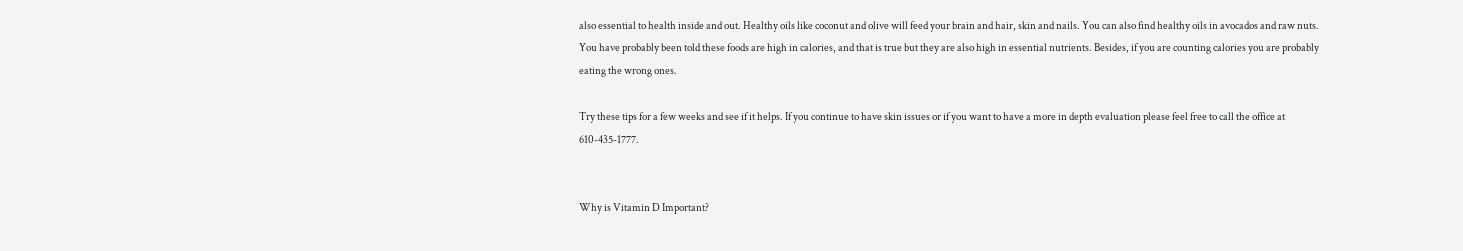also essential to health inside and out. Healthy oils like coconut and olive will feed your brain and hair, skin and nails. You can also find healthy oils in avocados and raw nuts. You have probably been told these foods are high in calories, and that is true but they are also high in essential nutrients. Besides, if you are counting calories you are probably eating the wrong ones.

Try these tips for a few weeks and see if it helps. If you continue to have skin issues or if you want to have a more in depth evaluation please feel free to call the office at 610-435-1777.


Why is Vitamin D Important?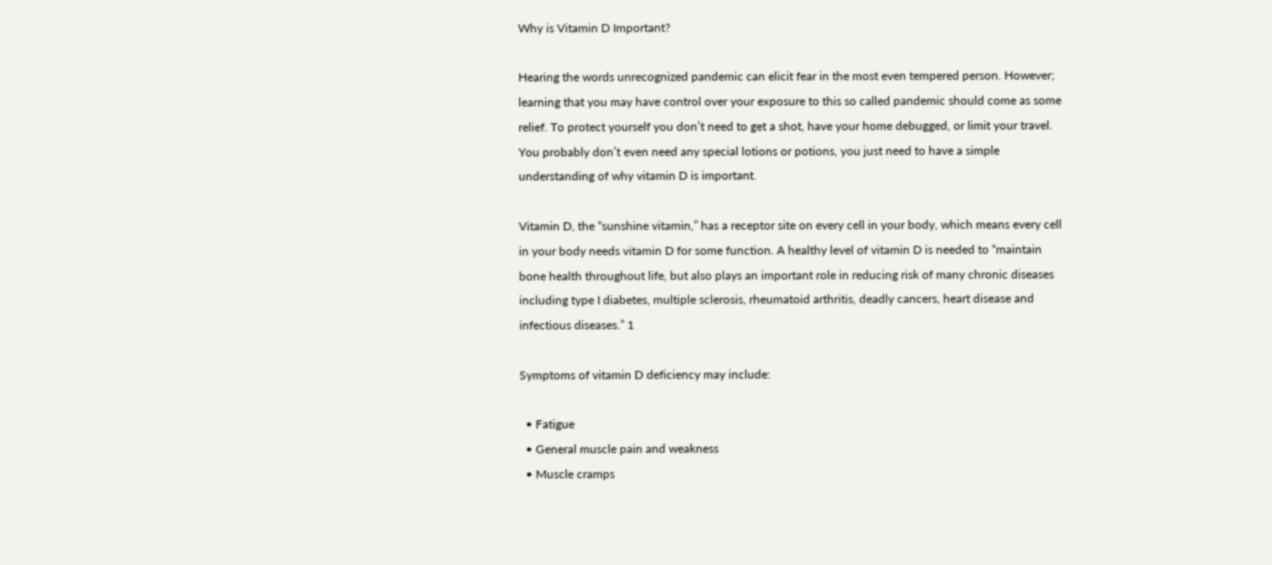Why is Vitamin D Important?

Hearing the words unrecognized pandemic can elicit fear in the most even tempered person. However; learning that you may have control over your exposure to this so called pandemic should come as some relief. To protect yourself you don’t need to get a shot, have your home debugged, or limit your travel. You probably don’t even need any special lotions or potions, you just need to have a simple understanding of why vitamin D is important.

Vitamin D, the “sunshine vitamin,” has a receptor site on every cell in your body, which means every cell in your body needs vitamin D for some function. A healthy level of vitamin D is needed to “maintain bone health throughout life, but also plays an important role in reducing risk of many chronic diseases including type I diabetes, multiple sclerosis, rheumatoid arthritis, deadly cancers, heart disease and infectious diseases.” 1

Symptoms of vitamin D deficiency may include:

  • Fatigue
  • General muscle pain and weakness
  • Muscle cramps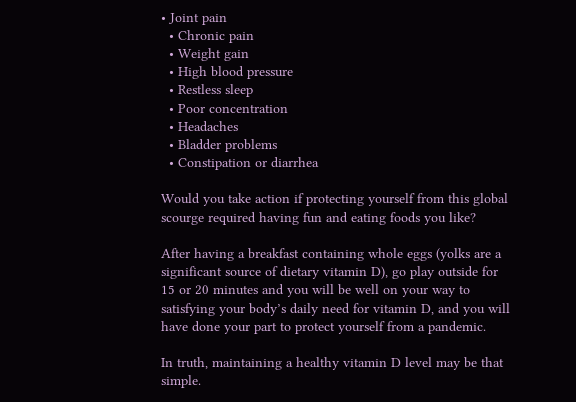• Joint pain
  • Chronic pain
  • Weight gain
  • High blood pressure
  • Restless sleep
  • Poor concentration
  • Headaches
  • Bladder problems
  • Constipation or diarrhea

Would you take action if protecting yourself from this global scourge required having fun and eating foods you like?

After having a breakfast containing whole eggs (yolks are a significant source of dietary vitamin D), go play outside for 15 or 20 minutes and you will be well on your way to satisfying your body’s daily need for vitamin D, and you will have done your part to protect yourself from a pandemic.

In truth, maintaining a healthy vitamin D level may be that simple.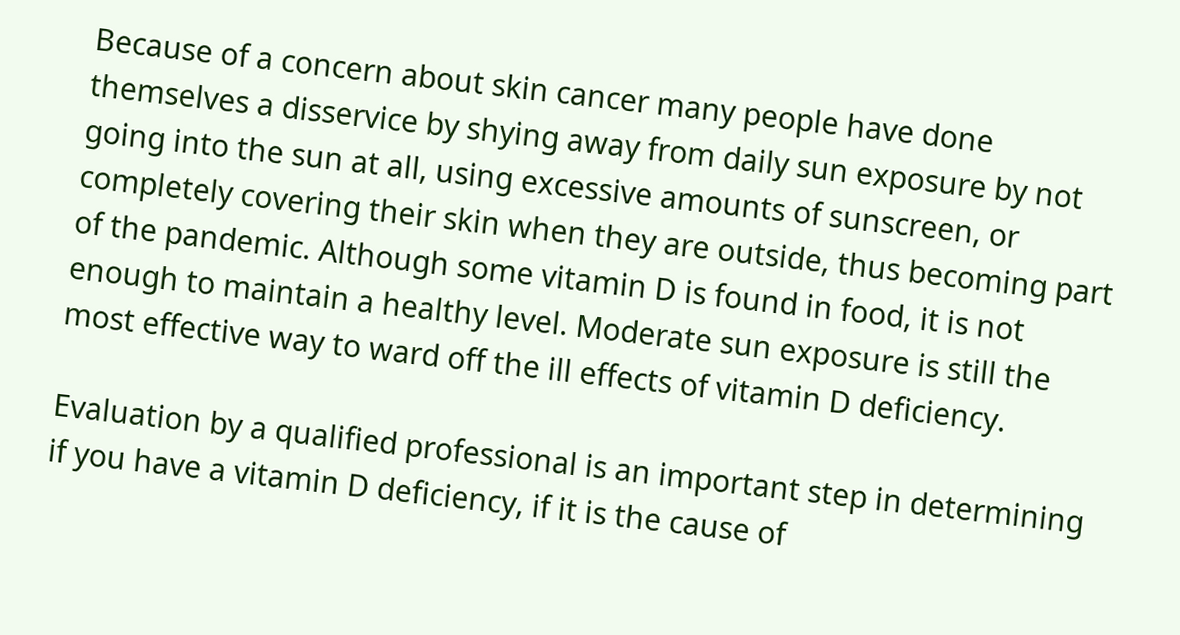Because of a concern about skin cancer many people have done themselves a disservice by shying away from daily sun exposure by not going into the sun at all, using excessive amounts of sunscreen, or completely covering their skin when they are outside, thus becoming part of the pandemic. Although some vitamin D is found in food, it is not enough to maintain a healthy level. Moderate sun exposure is still the most effective way to ward off the ill effects of vitamin D deficiency.

Evaluation by a qualified professional is an important step in determining if you have a vitamin D deficiency, if it is the cause of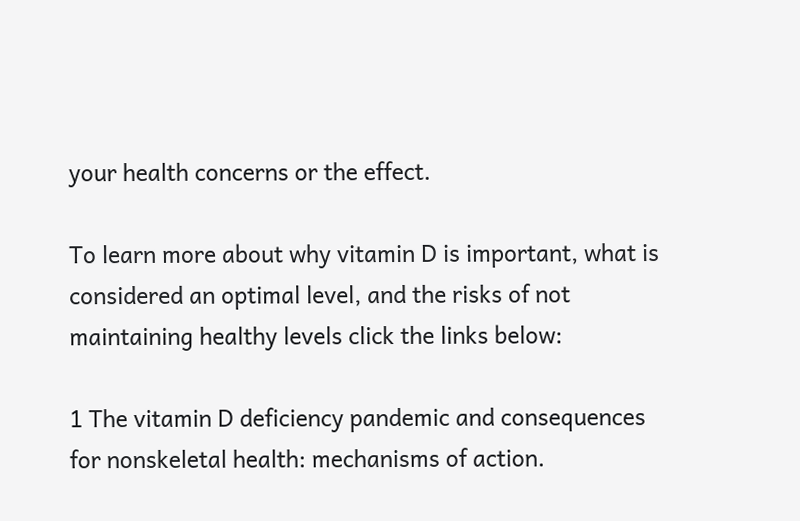your health concerns or the effect.

To learn more about why vitamin D is important, what is considered an optimal level, and the risks of not maintaining healthy levels click the links below:

1 The vitamin D deficiency pandemic and consequences for nonskeletal health: mechanisms of action.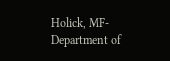Holick, MF-Department of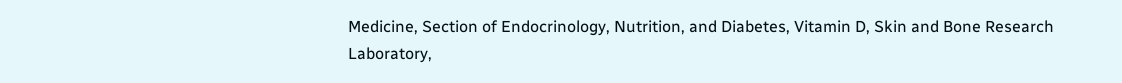Medicine, Section of Endocrinology, Nutrition, and Diabetes, Vitamin D, Skin and Bone Research Laboratory,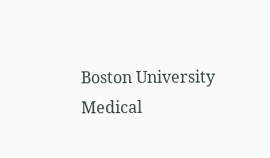Boston University Medical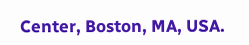Center, Boston, MA, USA.